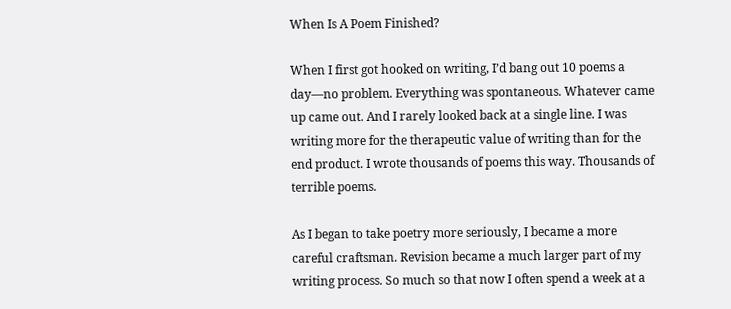When Is A Poem Finished?

When I first got hooked on writing, I’d bang out 10 poems a day—no problem. Everything was spontaneous. Whatever came up came out. And I rarely looked back at a single line. I was writing more for the therapeutic value of writing than for the end product. I wrote thousands of poems this way. Thousands of terrible poems.

As I began to take poetry more seriously, I became a more careful craftsman. Revision became a much larger part of my writing process. So much so that now I often spend a week at a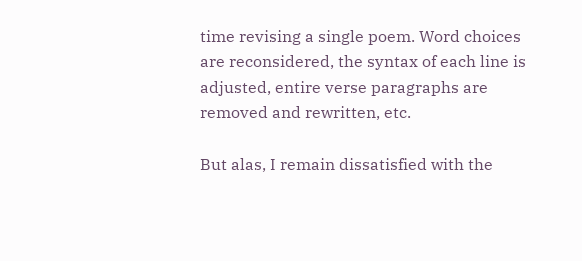time revising a single poem. Word choices are reconsidered, the syntax of each line is adjusted, entire verse paragraphs are removed and rewritten, etc.

But alas, I remain dissatisfied with the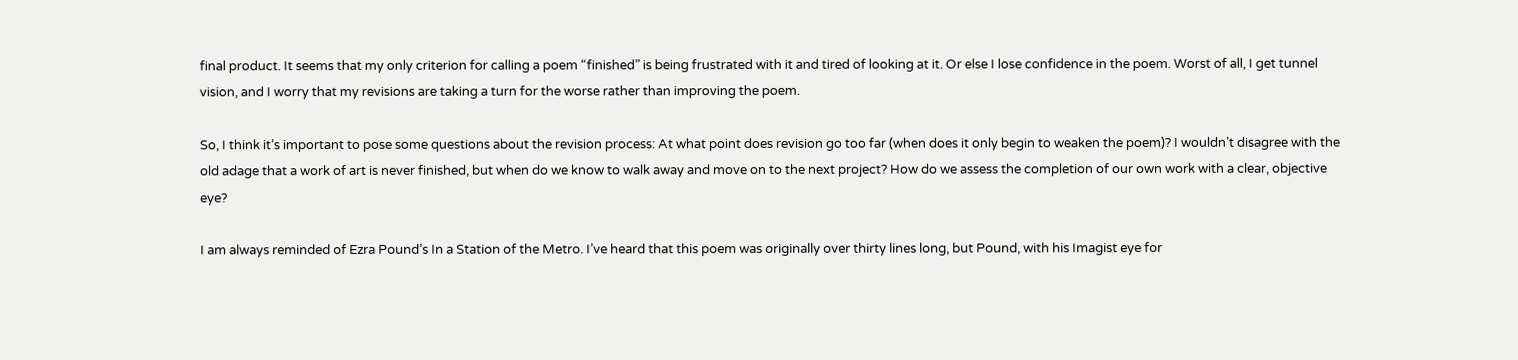final product. It seems that my only criterion for calling a poem “finished” is being frustrated with it and tired of looking at it. Or else I lose confidence in the poem. Worst of all, I get tunnel vision, and I worry that my revisions are taking a turn for the worse rather than improving the poem.

So, I think it’s important to pose some questions about the revision process: At what point does revision go too far (when does it only begin to weaken the poem)? I wouldn’t disagree with the old adage that a work of art is never finished, but when do we know to walk away and move on to the next project? How do we assess the completion of our own work with a clear, objective eye?

I am always reminded of Ezra Pound’s In a Station of the Metro. I’ve heard that this poem was originally over thirty lines long, but Pound, with his Imagist eye for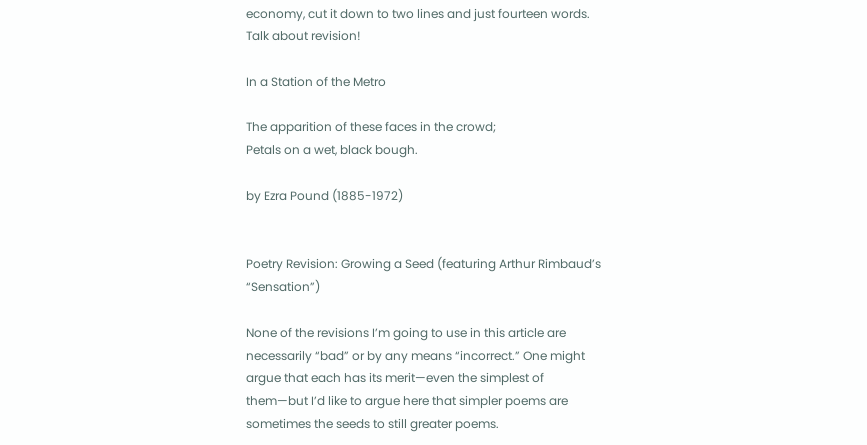economy, cut it down to two lines and just fourteen words. Talk about revision!

In a Station of the Metro

The apparition of these faces in the crowd;
Petals on a wet, black bough.

by Ezra Pound (1885-1972)


Poetry Revision: Growing a Seed (featuring Arthur Rimbaud’s “Sensation”)

None of the revisions I’m going to use in this article are necessarily “bad” or by any means “incorrect.” One might argue that each has its merit—even the simplest of them—but I’d like to argue here that simpler poems are sometimes the seeds to still greater poems.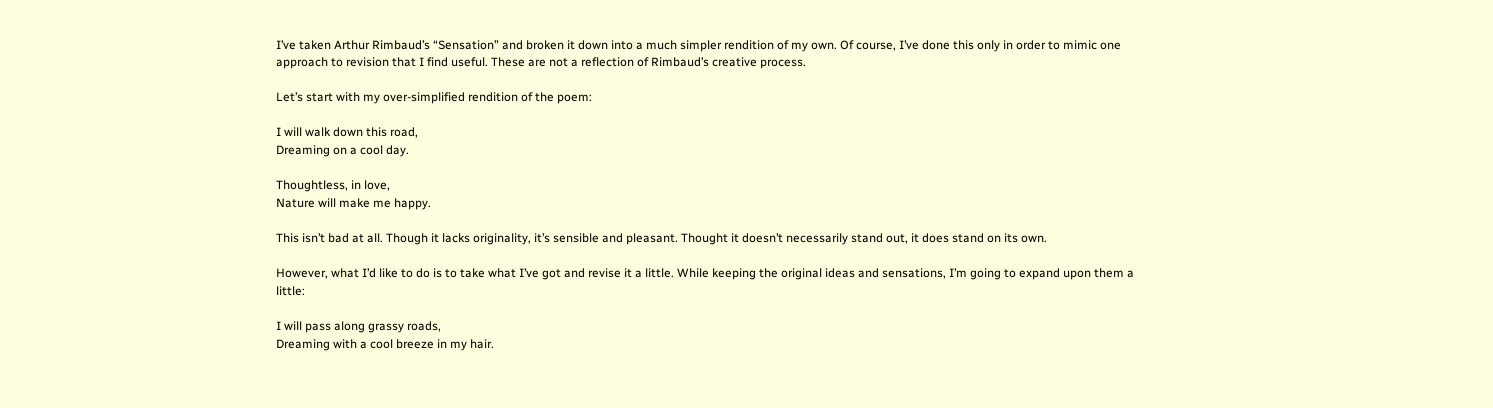I’ve taken Arthur Rimbaud’s “Sensation” and broken it down into a much simpler rendition of my own. Of course, I’ve done this only in order to mimic one approach to revision that I find useful. These are not a reflection of Rimbaud’s creative process.

Let’s start with my over-simplified rendition of the poem:

I will walk down this road,
Dreaming on a cool day.

Thoughtless, in love,
Nature will make me happy.

This isn’t bad at all. Though it lacks originality, it’s sensible and pleasant. Thought it doesn’t necessarily stand out, it does stand on its own.

However, what I’d like to do is to take what I’ve got and revise it a little. While keeping the original ideas and sensations, I’m going to expand upon them a little:

I will pass along grassy roads,
Dreaming with a cool breeze in my hair.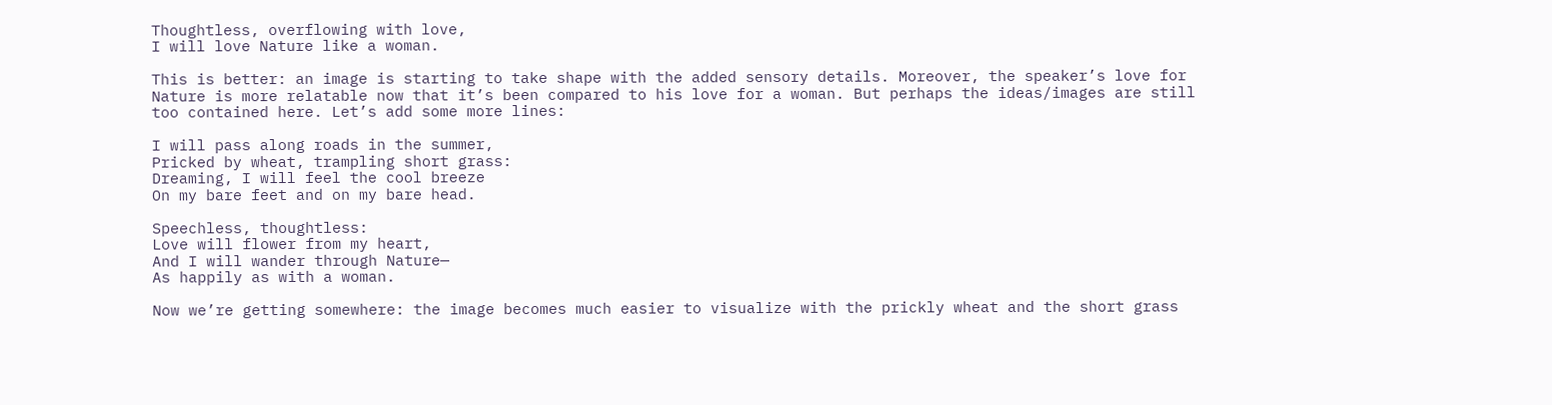Thoughtless, overflowing with love,
I will love Nature like a woman.

This is better: an image is starting to take shape with the added sensory details. Moreover, the speaker’s love for Nature is more relatable now that it’s been compared to his love for a woman. But perhaps the ideas/images are still too contained here. Let’s add some more lines:

I will pass along roads in the summer,
Pricked by wheat, trampling short grass:
Dreaming, I will feel the cool breeze
On my bare feet and on my bare head.

Speechless, thoughtless:
Love will flower from my heart,
And I will wander through Nature—
As happily as with a woman.

Now we’re getting somewhere: the image becomes much easier to visualize with the prickly wheat and the short grass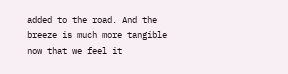added to the road. And the breeze is much more tangible now that we feel it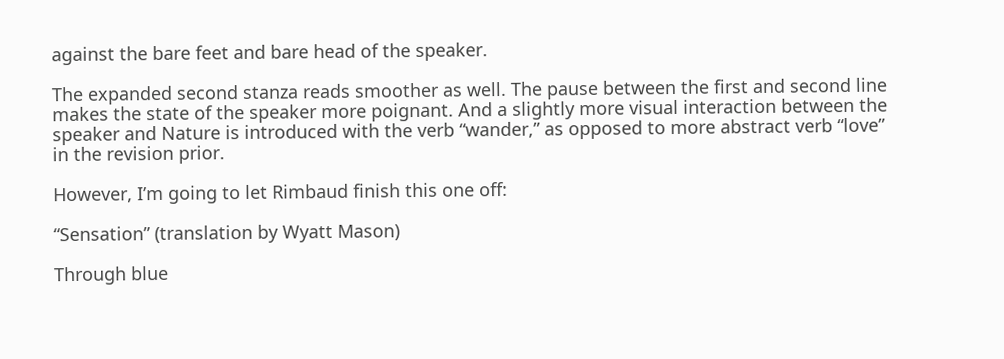against the bare feet and bare head of the speaker.

The expanded second stanza reads smoother as well. The pause between the first and second line makes the state of the speaker more poignant. And a slightly more visual interaction between the speaker and Nature is introduced with the verb “wander,” as opposed to more abstract verb “love” in the revision prior.

However, I’m going to let Rimbaud finish this one off:

“Sensation” (translation by Wyatt Mason)

Through blue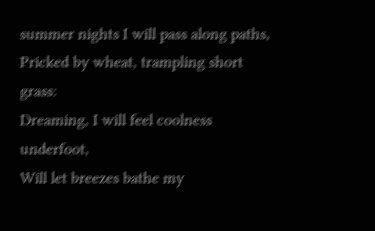summer nights I will pass along paths,
Pricked by wheat, trampling short grass:
Dreaming, I will feel coolness underfoot,
Will let breezes bathe my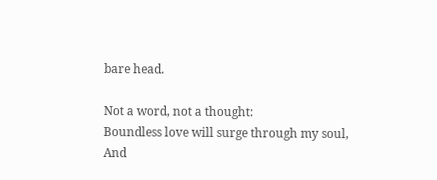bare head.

Not a word, not a thought:
Boundless love will surge through my soul,
And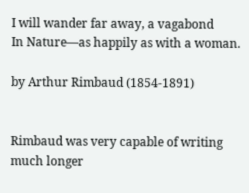I will wander far away, a vagabond
In Nature—as happily as with a woman.

by Arthur Rimbaud (1854-1891)


Rimbaud was very capable of writing much longer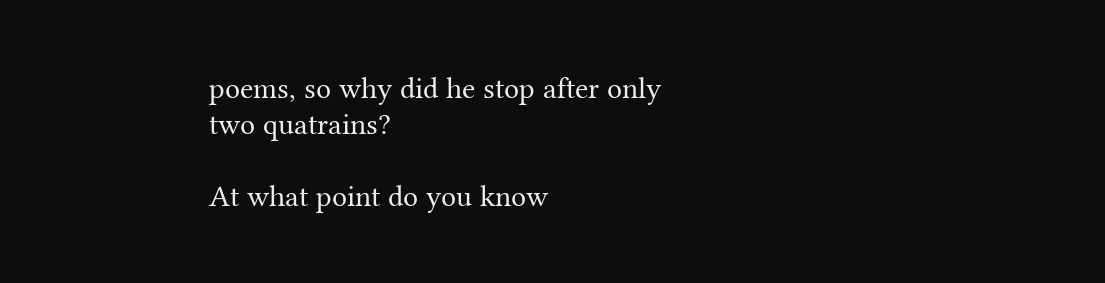poems, so why did he stop after only two quatrains?

At what point do you know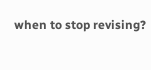when to stop revising?